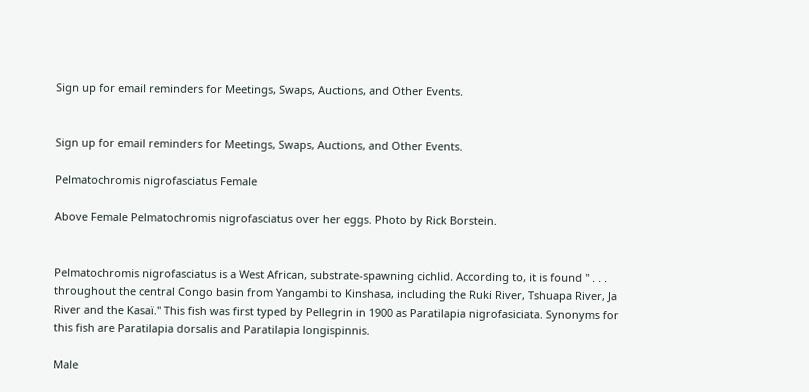Sign up for email reminders for Meetings, Swaps, Auctions, and Other Events.


Sign up for email reminders for Meetings, Swaps, Auctions, and Other Events.

Pelmatochromis nigrofasciatus Female

Above Female Pelmatochromis nigrofasciatus over her eggs. Photo by Rick Borstein.


Pelmatochromis nigrofasciatus is a West African, substrate-spawning cichlid. According to, it is found " . . . throughout the central Congo basin from Yangambi to Kinshasa, including the Ruki River, Tshuapa River, Ja River and the Kasaï." This fish was first typed by Pellegrin in 1900 as Paratilapia nigrofasiciata. Synonyms for this fish are Paratilapia dorsalis and Paratilapia longispinnis.

Male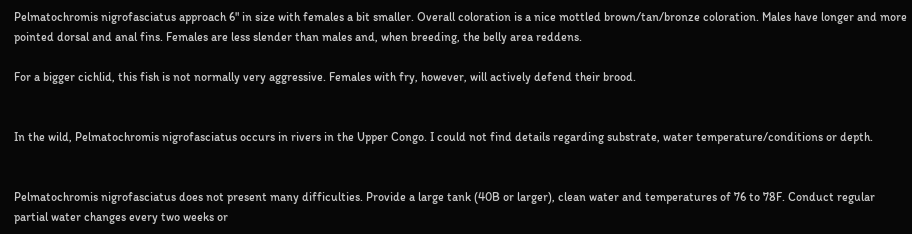Pelmatochromis nigrofasciatus approach 6" in size with females a bit smaller. Overall coloration is a nice mottled brown/tan/bronze coloration. Males have longer and more pointed dorsal and anal fins. Females are less slender than males and, when breeding, the belly area reddens.

For a bigger cichlid, this fish is not normally very aggressive. Females with fry, however, will actively defend their brood.


In the wild, Pelmatochromis nigrofasciatus occurs in rivers in the Upper Congo. I could not find details regarding substrate, water temperature/conditions or depth.


Pelmatochromis nigrofasciatus does not present many difficulties. Provide a large tank (40B or larger), clean water and temperatures of 76 to 78F. Conduct regular partial water changes every two weeks or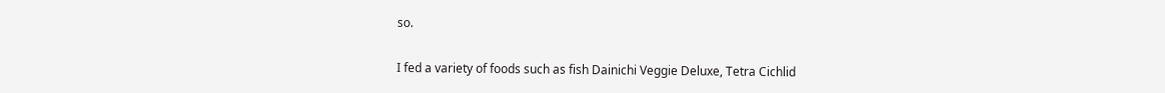so.


I fed a variety of foods such as fish Dainichi Veggie Deluxe, Tetra Cichlid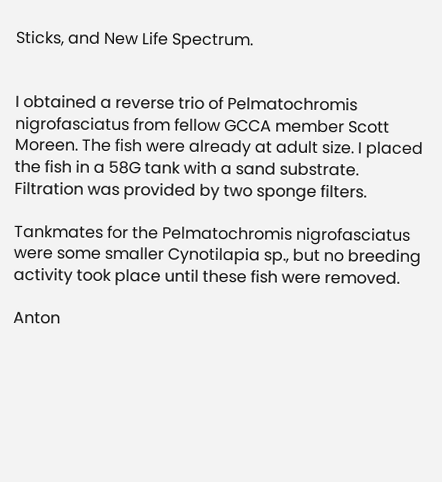Sticks, and New Life Spectrum.


I obtained a reverse trio of Pelmatochromis nigrofasciatus from fellow GCCA member Scott Moreen. The fish were already at adult size. I placed the fish in a 58G tank with a sand substrate. Filtration was provided by two sponge filters.

Tankmates for the Pelmatochromis nigrofasciatus were some smaller Cynotilapia sp., but no breeding activity took place until these fish were removed.

Anton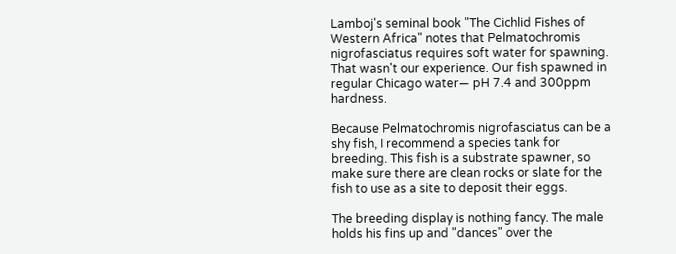Lamboj's seminal book "The Cichlid Fishes of Western Africa" notes that Pelmatochromis nigrofasciatus requires soft water for spawning. That wasn't our experience. Our fish spawned in regular Chicago water— pH 7.4 and 300ppm hardness.

Because Pelmatochromis nigrofasciatus can be a shy fish, I recommend a species tank for breeding. This fish is a substrate spawner, so make sure there are clean rocks or slate for the fish to use as a site to deposit their eggs.

The breeding display is nothing fancy. The male holds his fins up and "dances" over the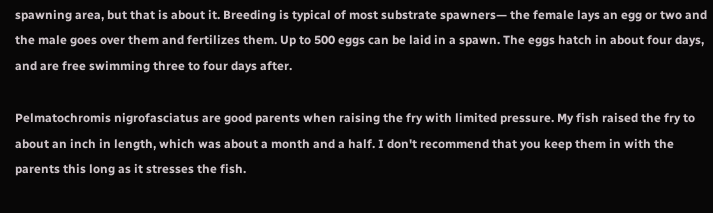spawning area, but that is about it. Breeding is typical of most substrate spawners— the female lays an egg or two and the male goes over them and fertilizes them. Up to 500 eggs can be laid in a spawn. The eggs hatch in about four days, and are free swimming three to four days after.

Pelmatochromis nigrofasciatus are good parents when raising the fry with limited pressure. My fish raised the fry to about an inch in length, which was about a month and a half. I don't recommend that you keep them in with the parents this long as it stresses the fish.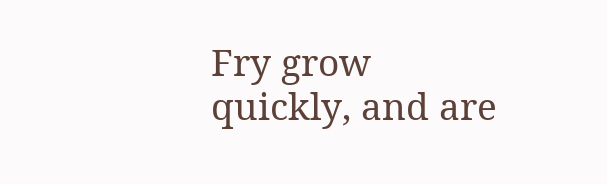Fry grow quickly, and are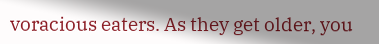voracious eaters. As they get older, you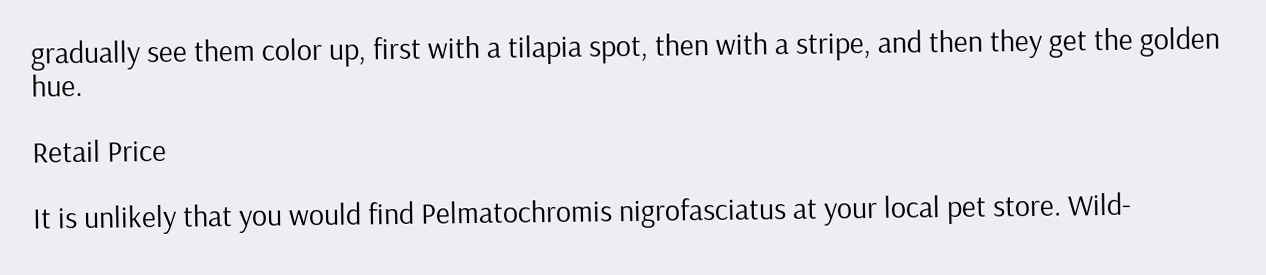gradually see them color up, first with a tilapia spot, then with a stripe, and then they get the golden hue.

Retail Price

It is unlikely that you would find Pelmatochromis nigrofasciatus at your local pet store. Wild-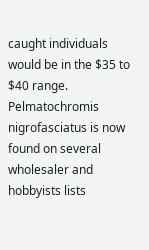caught individuals would be in the $35 to $40 range. Pelmatochromis nigrofasciatus is now found on several wholesaler and hobbyists lists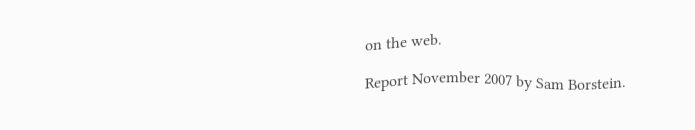on the web.

Report November 2007 by Sam Borstein.